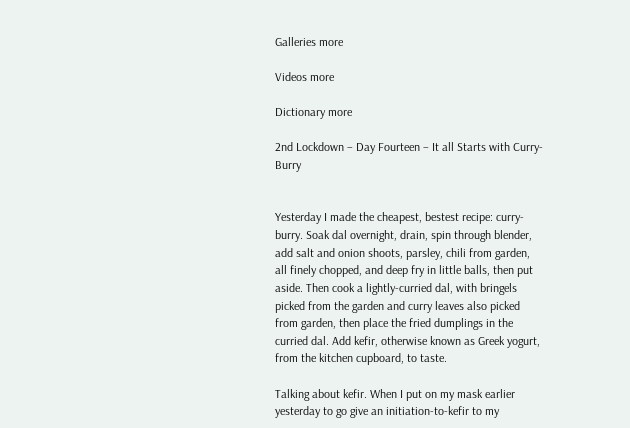Galleries more

Videos more

Dictionary more

2nd Lockdown – Day Fourteen – It all Starts with Curry-Burry


Yesterday I made the cheapest, bestest recipe: curry-burry. Soak dal overnight, drain, spin through blender, add salt and onion shoots, parsley, chili from garden, all finely chopped, and deep fry in little balls, then put aside. Then cook a lightly-curried dal, with bringels picked from the garden and curry leaves also picked from garden, then place the fried dumplings in the curried dal. Add kefir, otherwise known as Greek yogurt, from the kitchen cupboard, to taste.

Talking about kefir. When I put on my mask earlier yesterday to go give an initiation-to-kefir to my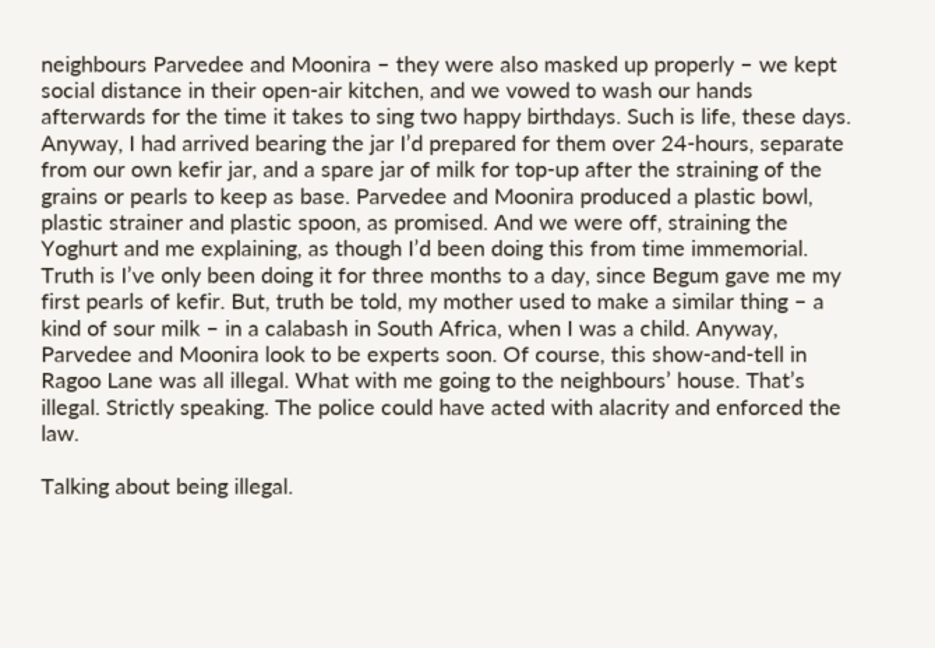neighbours Parvedee and Moonira – they were also masked up properly – we kept social distance in their open-air kitchen, and we vowed to wash our hands afterwards for the time it takes to sing two happy birthdays. Such is life, these days. Anyway, I had arrived bearing the jar I’d prepared for them over 24-hours, separate from our own kefir jar, and a spare jar of milk for top-up after the straining of the grains or pearls to keep as base. Parvedee and Moonira produced a plastic bowl, plastic strainer and plastic spoon, as promised. And we were off, straining the Yoghurt and me explaining, as though I’d been doing this from time immemorial. Truth is I’ve only been doing it for three months to a day, since Begum gave me my first pearls of kefir. But, truth be told, my mother used to make a similar thing – a kind of sour milk – in a calabash in South Africa, when I was a child. Anyway, Parvedee and Moonira look to be experts soon. Of course, this show-and-tell in Ragoo Lane was all illegal. What with me going to the neighbours’ house. That’s illegal. Strictly speaking. The police could have acted with alacrity and enforced the law.

Talking about being illegal.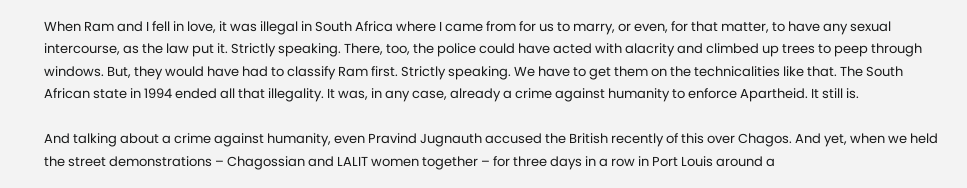When Ram and I fell in love, it was illegal in South Africa where I came from for us to marry, or even, for that matter, to have any sexual intercourse, as the law put it. Strictly speaking. There, too, the police could have acted with alacrity and climbed up trees to peep through windows. But, they would have had to classify Ram first. Strictly speaking. We have to get them on the technicalities like that. The South African state in 1994 ended all that illegality. It was, in any case, already a crime against humanity to enforce Apartheid. It still is.

And talking about a crime against humanity, even Pravind Jugnauth accused the British recently of this over Chagos. And yet, when we held the street demonstrations – Chagossian and LALIT women together – for three days in a row in Port Louis around a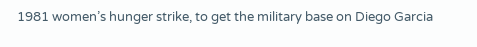1981 women’s hunger strike, to get the military base on Diego Garcia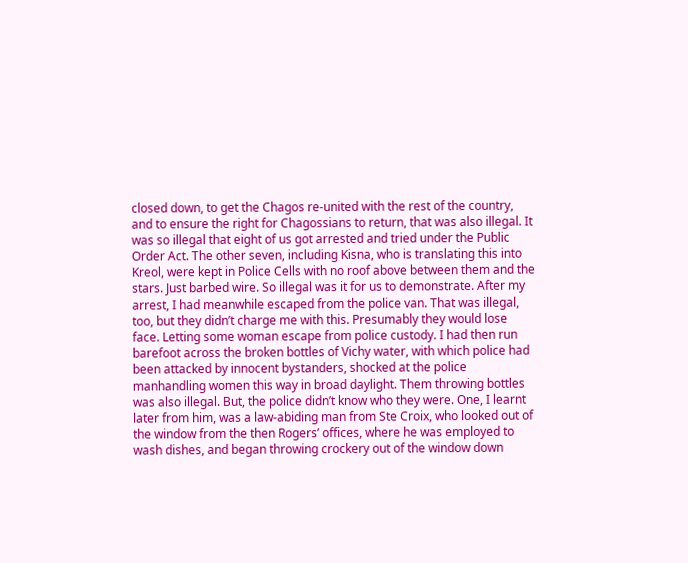closed down, to get the Chagos re-united with the rest of the country, and to ensure the right for Chagossians to return, that was also illegal. It was so illegal that eight of us got arrested and tried under the Public Order Act. The other seven, including Kisna, who is translating this into Kreol, were kept in Police Cells with no roof above between them and the stars. Just barbed wire. So illegal was it for us to demonstrate. After my arrest, I had meanwhile escaped from the police van. That was illegal, too, but they didn’t charge me with this. Presumably they would lose face. Letting some woman escape from police custody. I had then run barefoot across the broken bottles of Vichy water, with which police had been attacked by innocent bystanders, shocked at the police manhandling women this way in broad daylight. Them throwing bottles was also illegal. But, the police didn’t know who they were. One, I learnt later from him, was a law-abiding man from Ste Croix, who looked out of the window from the then Rogers’ offices, where he was employed to wash dishes, and began throwing crockery out of the window down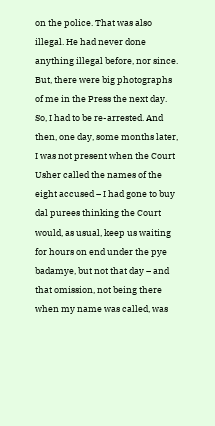on the police. That was also illegal. He had never done anything illegal before, nor since. But, there were big photographs of me in the Press the next day. So, I had to be re-arrested. And then, one day, some months later, I was not present when the Court Usher called the names of the eight accused – I had gone to buy dal purees thinking the Court would, as usual, keep us waiting for hours on end under the pye badamye, but not that day – and that omission, not being there when my name was called, was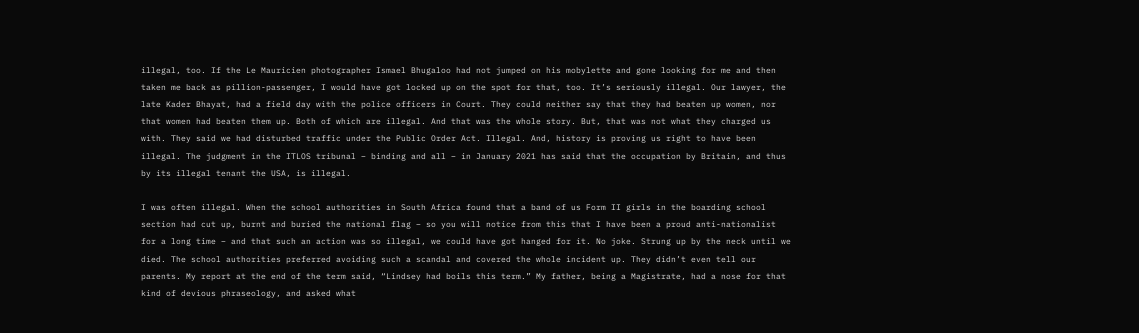illegal, too. If the Le Mauricien photographer Ismael Bhugaloo had not jumped on his mobylette and gone looking for me and then taken me back as pillion-passenger, I would have got locked up on the spot for that, too. It’s seriously illegal. Our lawyer, the late Kader Bhayat, had a field day with the police officers in Court. They could neither say that they had beaten up women, nor that women had beaten them up. Both of which are illegal. And that was the whole story. But, that was not what they charged us with. They said we had disturbed traffic under the Public Order Act. Illegal. And, history is proving us right to have been illegal. The judgment in the ITLOS tribunal – binding and all – in January 2021 has said that the occupation by Britain, and thus by its illegal tenant the USA, is illegal.

I was often illegal. When the school authorities in South Africa found that a band of us Form II girls in the boarding school section had cut up, burnt and buried the national flag – so you will notice from this that I have been a proud anti-nationalist for a long time – and that such an action was so illegal, we could have got hanged for it. No joke. Strung up by the neck until we died. The school authorities preferred avoiding such a scandal and covered the whole incident up. They didn’t even tell our parents. My report at the end of the term said, “Lindsey had boils this term.” My father, being a Magistrate, had a nose for that kind of devious phraseology, and asked what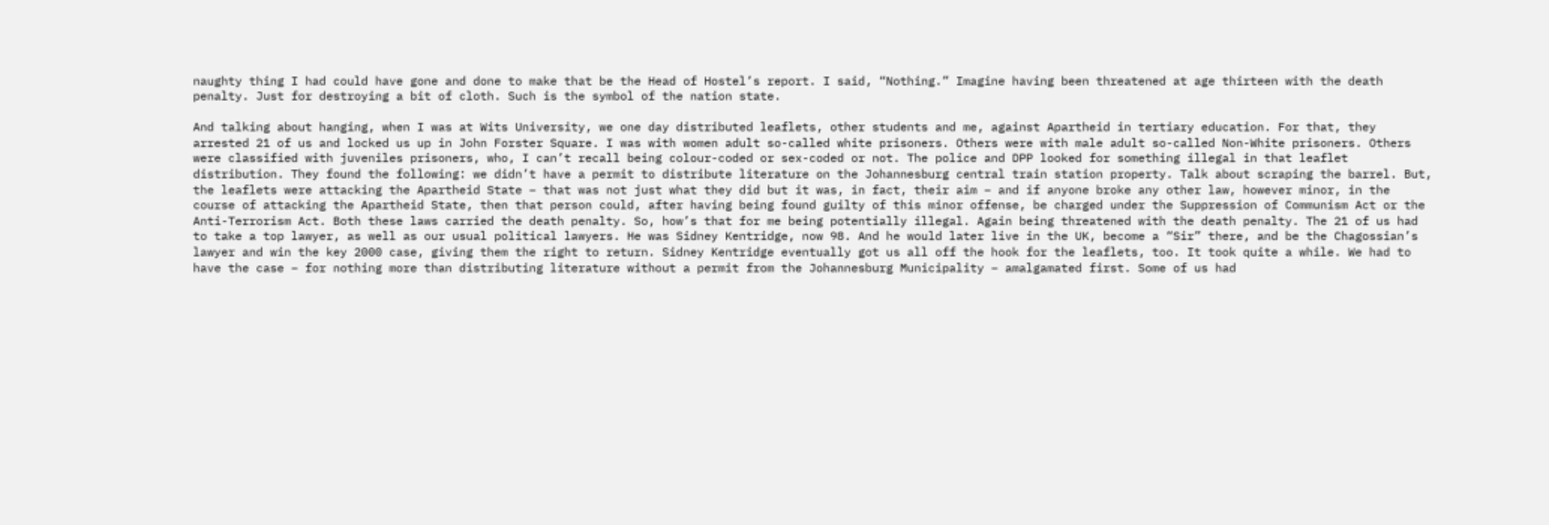naughty thing I had could have gone and done to make that be the Head of Hostel’s report. I said, “Nothing.” Imagine having been threatened at age thirteen with the death penalty. Just for destroying a bit of cloth. Such is the symbol of the nation state.

And talking about hanging, when I was at Wits University, we one day distributed leaflets, other students and me, against Apartheid in tertiary education. For that, they arrested 21 of us and locked us up in John Forster Square. I was with women adult so-called white prisoners. Others were with male adult so-called Non-White prisoners. Others were classified with juveniles prisoners, who, I can’t recall being colour-coded or sex-coded or not. The police and DPP looked for something illegal in that leaflet distribution. They found the following: we didn’t have a permit to distribute literature on the Johannesburg central train station property. Talk about scraping the barrel. But, the leaflets were attacking the Apartheid State – that was not just what they did but it was, in fact, their aim – and if anyone broke any other law, however minor, in the course of attacking the Apartheid State, then that person could, after having being found guilty of this minor offense, be charged under the Suppression of Communism Act or the Anti-Terrorism Act. Both these laws carried the death penalty. So, how’s that for me being potentially illegal. Again being threatened with the death penalty. The 21 of us had to take a top lawyer, as well as our usual political lawyers. He was Sidney Kentridge, now 98. And he would later live in the UK, become a “Sir” there, and be the Chagossian’s lawyer and win the key 2000 case, giving them the right to return. Sidney Kentridge eventually got us all off the hook for the leaflets, too. It took quite a while. We had to have the case – for nothing more than distributing literature without a permit from the Johannesburg Municipality – amalgamated first. Some of us had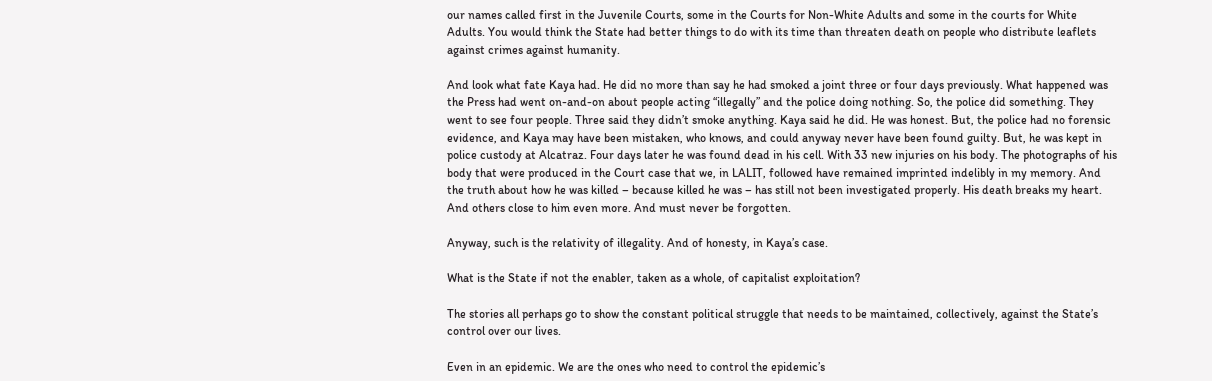our names called first in the Juvenile Courts, some in the Courts for Non-White Adults and some in the courts for White Adults. You would think the State had better things to do with its time than threaten death on people who distribute leaflets against crimes against humanity.

And look what fate Kaya had. He did no more than say he had smoked a joint three or four days previously. What happened was the Press had went on-and-on about people acting “illegally” and the police doing nothing. So, the police did something. They went to see four people. Three said they didn’t smoke anything. Kaya said he did. He was honest. But, the police had no forensic evidence, and Kaya may have been mistaken, who knows, and could anyway never have been found guilty. But, he was kept in police custody at Alcatraz. Four days later he was found dead in his cell. With 33 new injuries on his body. The photographs of his body that were produced in the Court case that we, in LALIT, followed have remained imprinted indelibly in my memory. And the truth about how he was killed – because killed he was – has still not been investigated properly. His death breaks my heart. And others close to him even more. And must never be forgotten.

Anyway, such is the relativity of illegality. And of honesty, in Kaya’s case.

What is the State if not the enabler, taken as a whole, of capitalist exploitation?

The stories all perhaps go to show the constant political struggle that needs to be maintained, collectively, against the State’s control over our lives.

Even in an epidemic. We are the ones who need to control the epidemic’s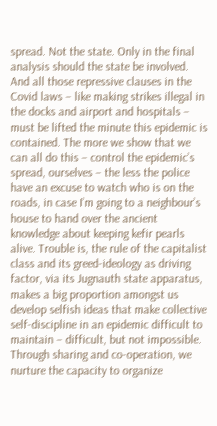spread. Not the state. Only in the final analysis should the state be involved. And all those repressive clauses in the Covid laws – like making strikes illegal in the docks and airport and hospitals – must be lifted the minute this epidemic is contained. The more we show that we can all do this – control the epidemic’s spread, ourselves – the less the police have an excuse to watch who is on the roads, in case I’m going to a neighbour’s house to hand over the ancient knowledge about keeping kefir pearls alive. Trouble is, the rule of the capitalist class and its greed-ideology as driving factor, via its Jugnauth state apparatus, makes a big proportion amongst us develop selfish ideas that make collective self-discipline in an epidemic difficult to maintain – difficult, but not impossible. Through sharing and co-operation, we nurture the capacity to organize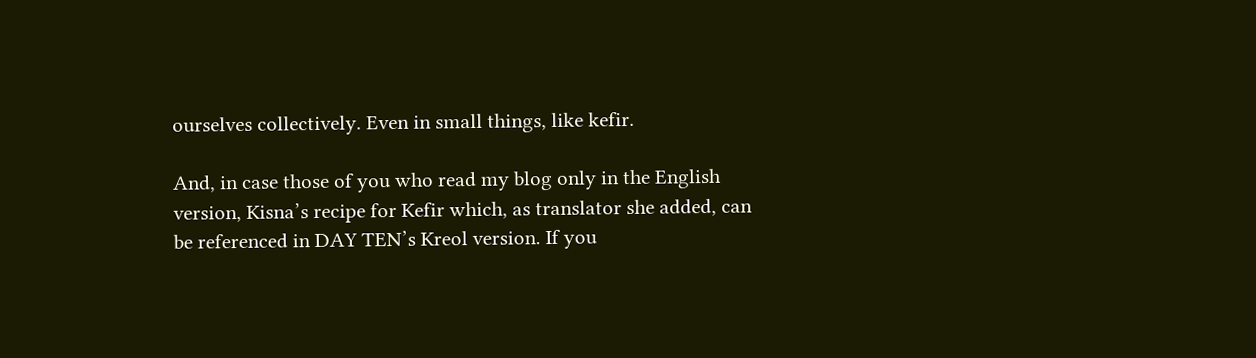ourselves collectively. Even in small things, like kefir.

And, in case those of you who read my blog only in the English version, Kisna’s recipe for Kefir which, as translator she added, can be referenced in DAY TEN’s Kreol version. If you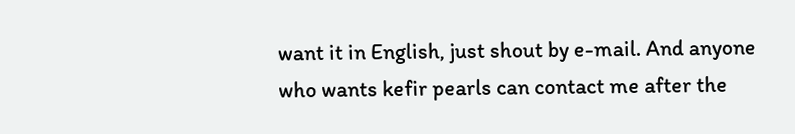want it in English, just shout by e-mail. And anyone who wants kefir pearls can contact me after the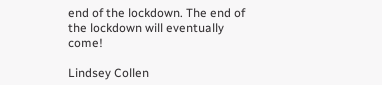end of the lockdown. The end of the lockdown will eventually come!

Lindsey Collen